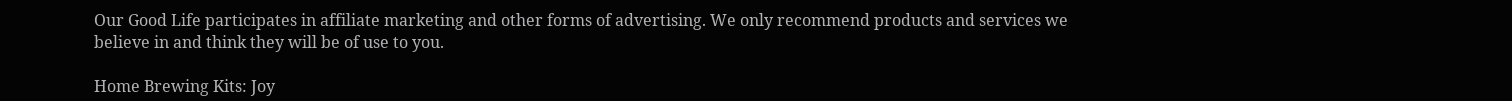Our Good Life participates in affiliate marketing and other forms of advertising. We only recommend products and services we believe in and think they will be of use to you.

Home Brewing Kits: Joy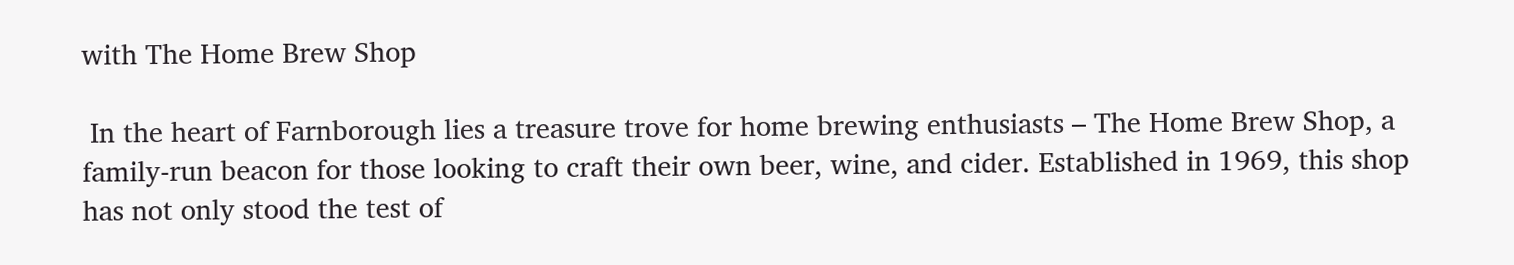with The Home Brew Shop

 In the heart of Farnborough lies a treasure trove for home brewing enthusiasts – The Home Brew Shop, a family-run beacon for those looking to craft their own beer, wine, and cider. Established in 1969, this shop has not only stood the test of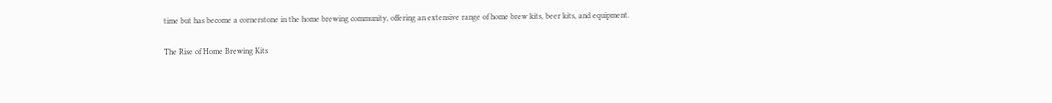time but has become a cornerstone in the home brewing community, offering an extensive range of home brew kits, beer kits, and equipment.

The Rise of Home Brewing Kits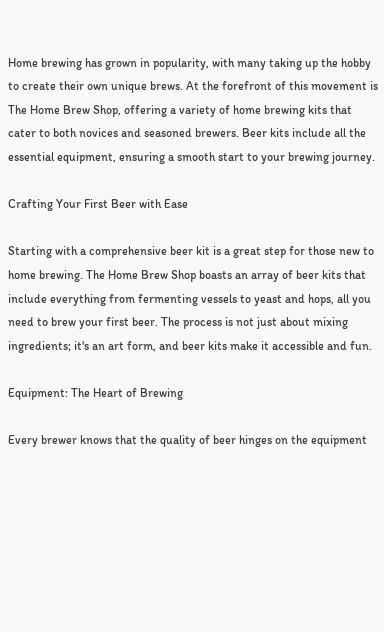Home brewing has grown in popularity, with many taking up the hobby to create their own unique brews. At the forefront of this movement is The Home Brew Shop, offering a variety of home brewing kits that cater to both novices and seasoned brewers. Beer kits include all the essential equipment, ensuring a smooth start to your brewing journey.

Crafting Your First Beer with Ease

Starting with a comprehensive beer kit is a great step for those new to home brewing. The Home Brew Shop boasts an array of beer kits that include everything from fermenting vessels to yeast and hops, all you need to brew your first beer. The process is not just about mixing ingredients; it's an art form, and beer kits make it accessible and fun.

Equipment: The Heart of Brewing

Every brewer knows that the quality of beer hinges on the equipment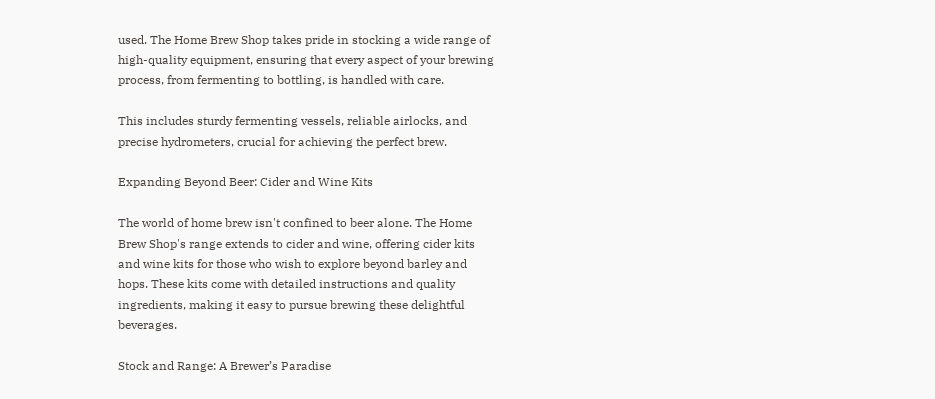used. The Home Brew Shop takes pride in stocking a wide range of high-quality equipment, ensuring that every aspect of your brewing process, from fermenting to bottling, is handled with care.

This includes sturdy fermenting vessels, reliable airlocks, and precise hydrometers, crucial for achieving the perfect brew.

Expanding Beyond Beer: Cider and Wine Kits

The world of home brew isn't confined to beer alone. The Home Brew Shop's range extends to cider and wine, offering cider kits and wine kits for those who wish to explore beyond barley and hops. These kits come with detailed instructions and quality ingredients, making it easy to pursue brewing these delightful beverages.

Stock and Range: A Brewer’s Paradise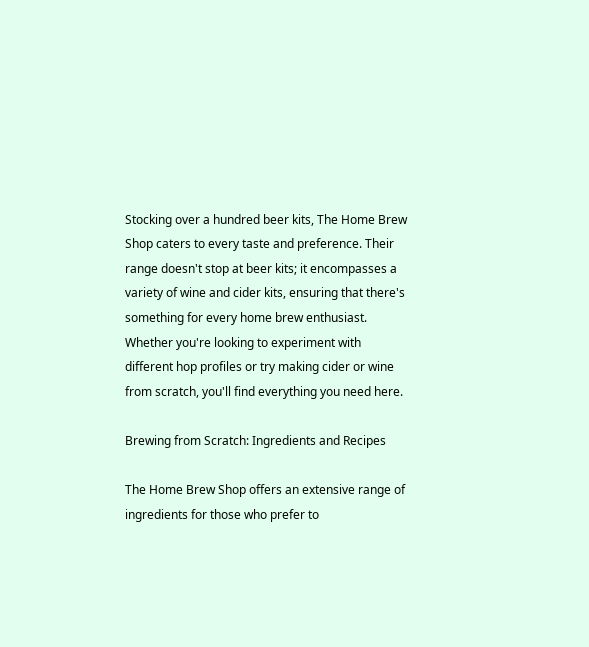Stocking over a hundred beer kits, The Home Brew Shop caters to every taste and preference. Their range doesn't stop at beer kits; it encompasses a variety of wine and cider kits, ensuring that there's something for every home brew enthusiast. Whether you're looking to experiment with different hop profiles or try making cider or wine from scratch, you'll find everything you need here.

Brewing from Scratch: Ingredients and Recipes

The Home Brew Shop offers an extensive range of ingredients for those who prefer to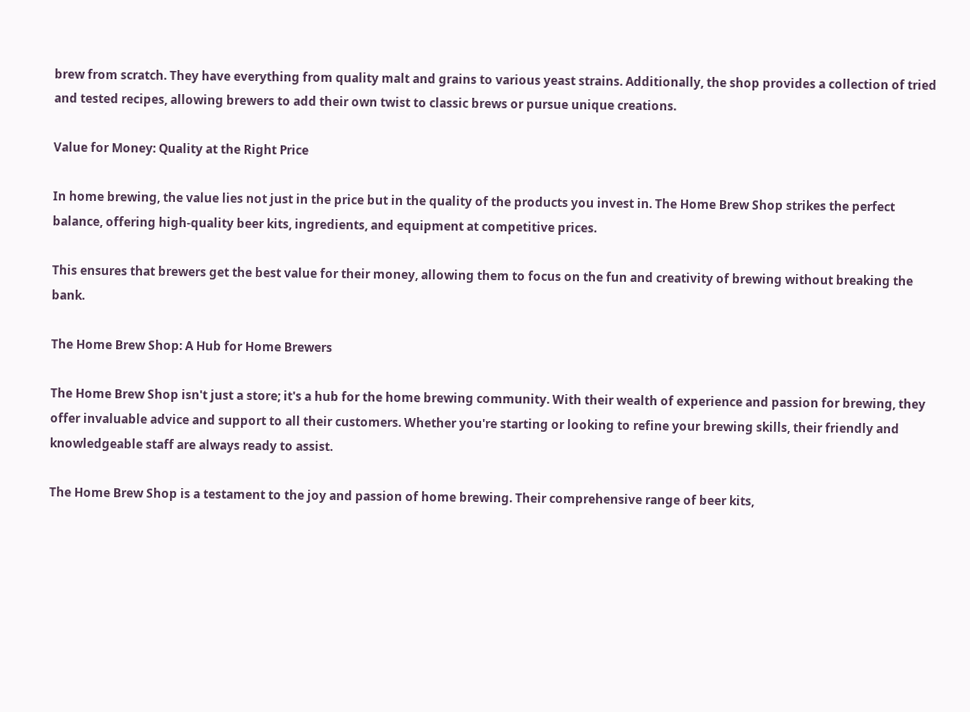brew from scratch. They have everything from quality malt and grains to various yeast strains. Additionally, the shop provides a collection of tried and tested recipes, allowing brewers to add their own twist to classic brews or pursue unique creations.

Value for Money: Quality at the Right Price

In home brewing, the value lies not just in the price but in the quality of the products you invest in. The Home Brew Shop strikes the perfect balance, offering high-quality beer kits, ingredients, and equipment at competitive prices.

This ensures that brewers get the best value for their money, allowing them to focus on the fun and creativity of brewing without breaking the bank.

The Home Brew Shop: A Hub for Home Brewers

The Home Brew Shop isn't just a store; it's a hub for the home brewing community. With their wealth of experience and passion for brewing, they offer invaluable advice and support to all their customers. Whether you're starting or looking to refine your brewing skills, their friendly and knowledgeable staff are always ready to assist.

The Home Brew Shop is a testament to the joy and passion of home brewing. Their comprehensive range of beer kits,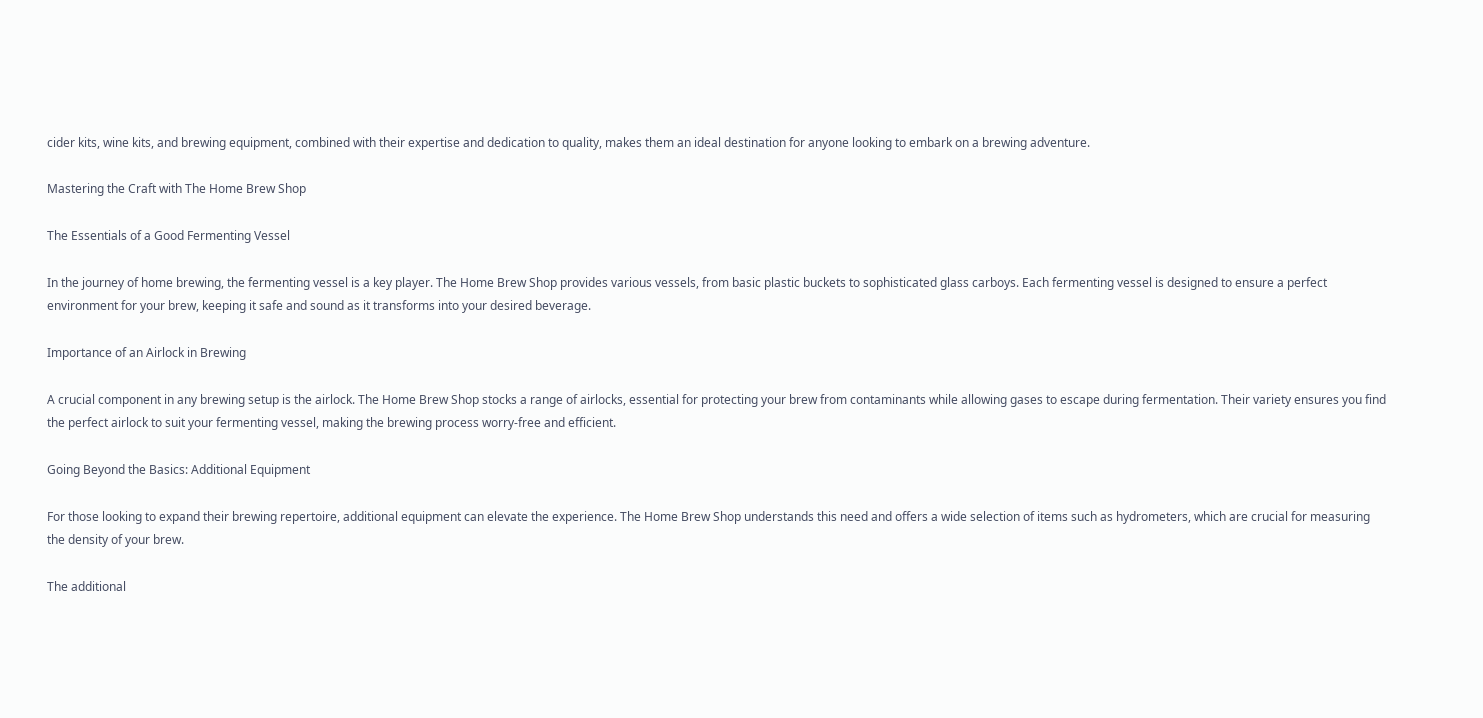cider kits, wine kits, and brewing equipment, combined with their expertise and dedication to quality, makes them an ideal destination for anyone looking to embark on a brewing adventure.

Mastering the Craft with The Home Brew Shop

The Essentials of a Good Fermenting Vessel

In the journey of home brewing, the fermenting vessel is a key player. The Home Brew Shop provides various vessels, from basic plastic buckets to sophisticated glass carboys. Each fermenting vessel is designed to ensure a perfect environment for your brew, keeping it safe and sound as it transforms into your desired beverage.

Importance of an Airlock in Brewing

A crucial component in any brewing setup is the airlock. The Home Brew Shop stocks a range of airlocks, essential for protecting your brew from contaminants while allowing gases to escape during fermentation. Their variety ensures you find the perfect airlock to suit your fermenting vessel, making the brewing process worry-free and efficient.

Going Beyond the Basics: Additional Equipment

For those looking to expand their brewing repertoire, additional equipment can elevate the experience. The Home Brew Shop understands this need and offers a wide selection of items such as hydrometers, which are crucial for measuring the density of your brew.

The additional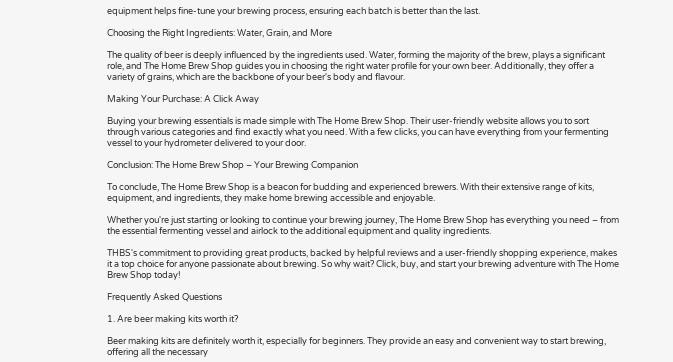equipment helps fine-tune your brewing process, ensuring each batch is better than the last.

Choosing the Right Ingredients: Water, Grain, and More

The quality of beer is deeply influenced by the ingredients used. Water, forming the majority of the brew, plays a significant role, and The Home Brew Shop guides you in choosing the right water profile for your own beer. Additionally, they offer a variety of grains, which are the backbone of your beer's body and flavour.

Making Your Purchase: A Click Away

Buying your brewing essentials is made simple with The Home Brew Shop. Their user-friendly website allows you to sort through various categories and find exactly what you need. With a few clicks, you can have everything from your fermenting vessel to your hydrometer delivered to your door.

Conclusion: The Home Brew Shop – Your Brewing Companion

To conclude, The Home Brew Shop is a beacon for budding and experienced brewers. With their extensive range of kits, equipment, and ingredients, they make home brewing accessible and enjoyable.

Whether you're just starting or looking to continue your brewing journey, The Home Brew Shop has everything you need – from the essential fermenting vessel and airlock to the additional equipment and quality ingredients.

THBS's commitment to providing great products, backed by helpful reviews and a user-friendly shopping experience, makes it a top choice for anyone passionate about brewing. So why wait? Click, buy, and start your brewing adventure with The Home Brew Shop today!

Frequently Asked Questions

1. Are beer making kits worth it?

Beer making kits are definitely worth it, especially for beginners. They provide an easy and convenient way to start brewing, offering all the necessary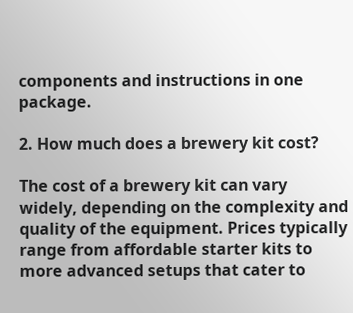components and instructions in one package.

2. How much does a brewery kit cost?

The cost of a brewery kit can vary widely, depending on the complexity and quality of the equipment. Prices typically range from affordable starter kits to more advanced setups that cater to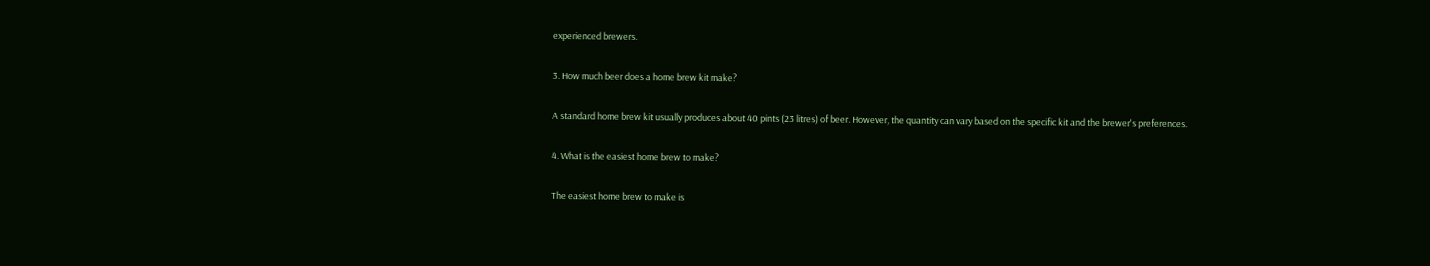experienced brewers.

3. How much beer does a home brew kit make?

A standard home brew kit usually produces about 40 pints (23 litres) of beer. However, the quantity can vary based on the specific kit and the brewer's preferences.

4. What is the easiest home brew to make?

The easiest home brew to make is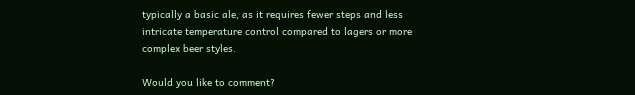typically a basic ale, as it requires fewer steps and less intricate temperature control compared to lagers or more complex beer styles.

Would you like to comment?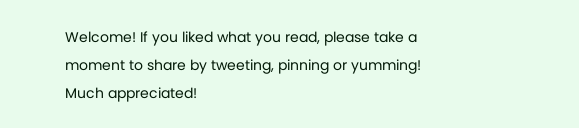Welcome! If you liked what you read, please take a moment to share by tweeting, pinning or yumming! Much appreciated!